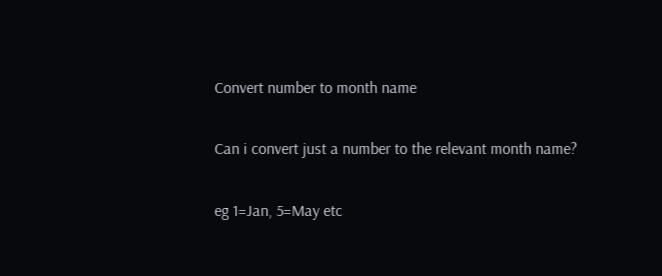Convert number to month name

Can i convert just a number to the relevant month name?

eg 1=Jan, 5=May etc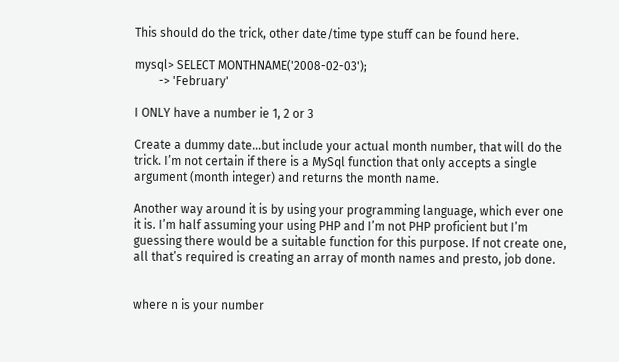This should do the trick, other date/time type stuff can be found here.

mysql> SELECT MONTHNAME('2008-02-03');
        -> 'February'

I ONLY have a number ie 1, 2 or 3

Create a dummy date…but include your actual month number, that will do the trick. I’m not certain if there is a MySql function that only accepts a single argument (month integer) and returns the month name.

Another way around it is by using your programming language, which ever one it is. I’m half assuming your using PHP and I’m not PHP proficient but I’m guessing there would be a suitable function for this purpose. If not create one, all that’s required is creating an array of month names and presto, job done.


where n is your number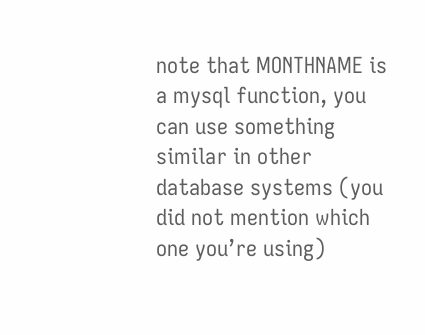note that MONTHNAME is a mysql function, you can use something similar in other database systems (you did not mention which one you’re using)